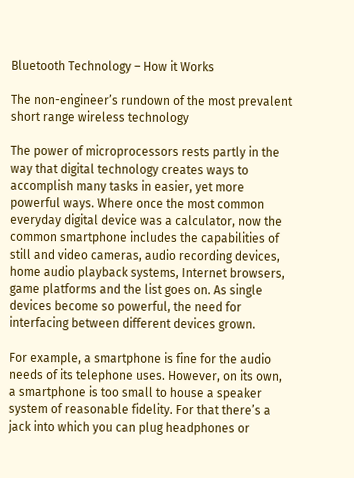Bluetooth Technology – How it Works

The non-engineer’s rundown of the most prevalent short range wireless technology

The power of microprocessors rests partly in the way that digital technology creates ways to accomplish many tasks in easier, yet more powerful ways. Where once the most common everyday digital device was a calculator, now the common smartphone includes the capabilities of still and video cameras, audio recording devices, home audio playback systems, Internet browsers, game platforms and the list goes on. As single devices become so powerful, the need for interfacing between different devices grown.

For example, a smartphone is fine for the audio needs of its telephone uses. However, on its own, a smartphone is too small to house a speaker system of reasonable fidelity. For that there’s a jack into which you can plug headphones or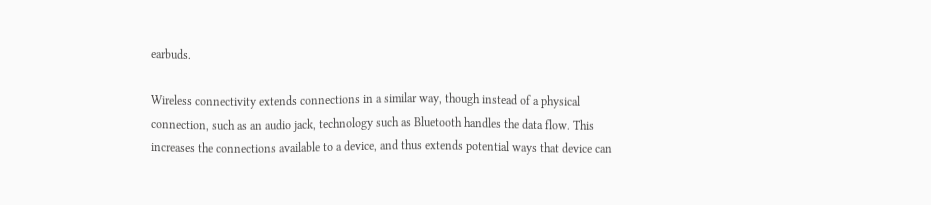earbuds.

Wireless connectivity extends connections in a similar way, though instead of a physical connection, such as an audio jack, technology such as Bluetooth handles the data flow. This increases the connections available to a device, and thus extends potential ways that device can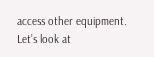access other equipment. Let’s look at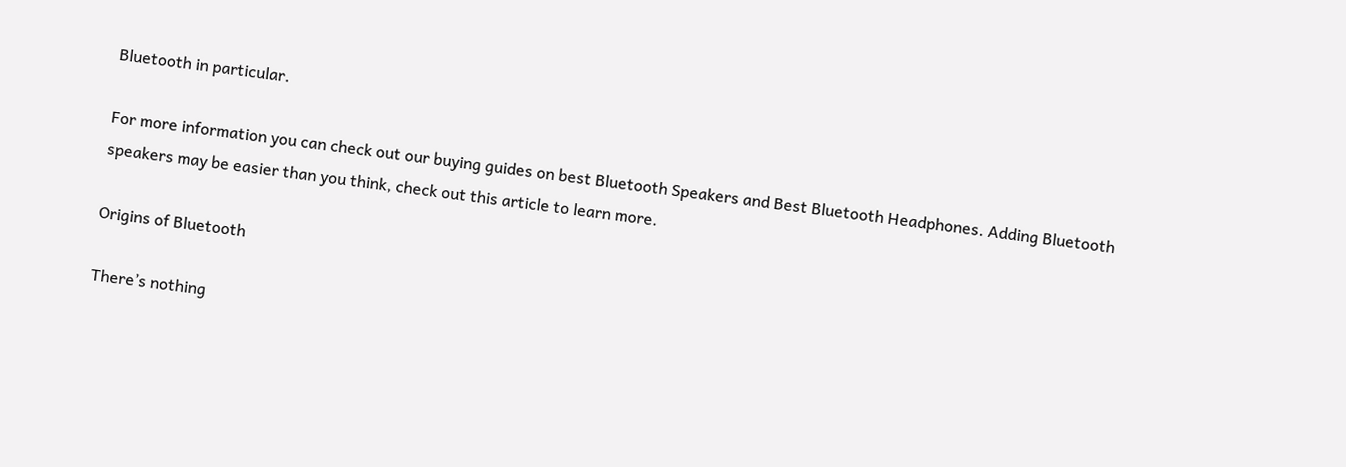Bluetooth in particular.

For more information you can check out our buying guides on best Bluetooth Speakers and Best Bluetooth Headphones. Adding Bluetooth speakers may be easier than you think, check out this article to learn more.

Origins of Bluetooth

There’s nothing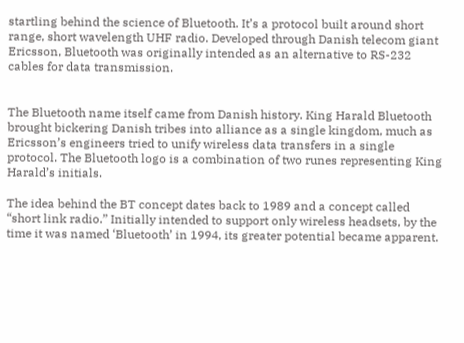startling behind the science of Bluetooth. It’s a protocol built around short range, short wavelength UHF radio. Developed through Danish telecom giant Ericsson, Bluetooth was originally intended as an alternative to RS-232 cables for data transmission.


The Bluetooth name itself came from Danish history. King Harald Bluetooth brought bickering Danish tribes into alliance as a single kingdom, much as Ericsson’s engineers tried to unify wireless data transfers in a single protocol. The Bluetooth logo is a combination of two runes representing King Harald’s initials.

The idea behind the BT concept dates back to 1989 and a concept called “short link radio.” Initially intended to support only wireless headsets, by the time it was named ‘Bluetooth’ in 1994, its greater potential became apparent.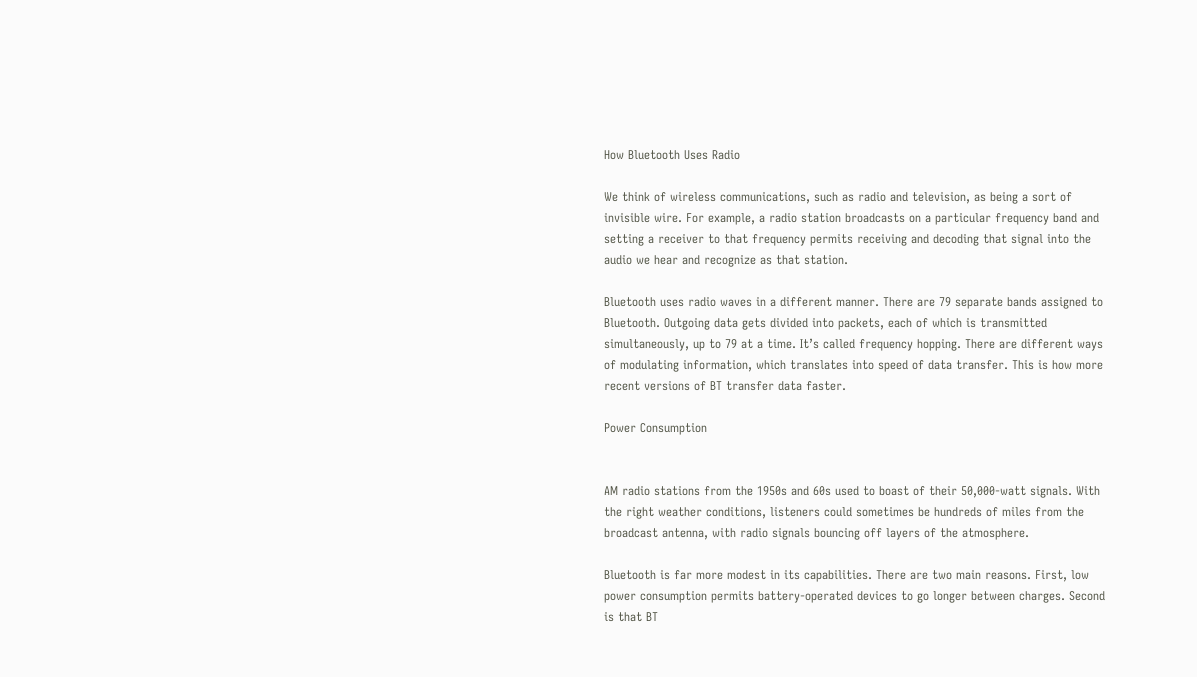How Bluetooth Uses Radio

We think of wireless communications, such as radio and television, as being a sort of invisible wire. For example, a radio station broadcasts on a particular frequency band and setting a receiver to that frequency permits receiving and decoding that signal into the audio we hear and recognize as that station.

Bluetooth uses radio waves in a different manner. There are 79 separate bands assigned to Bluetooth. Outgoing data gets divided into packets, each of which is transmitted simultaneously, up to 79 at a time. It’s called frequency hopping. There are different ways of modulating information, which translates into speed of data transfer. This is how more recent versions of BT transfer data faster.

Power Consumption


AM radio stations from the 1950s and 60s used to boast of their 50,000-watt signals. With the right weather conditions, listeners could sometimes be hundreds of miles from the broadcast antenna, with radio signals bouncing off layers of the atmosphere.

Bluetooth is far more modest in its capabilities. There are two main reasons. First, low power consumption permits battery-operated devices to go longer between charges. Second is that BT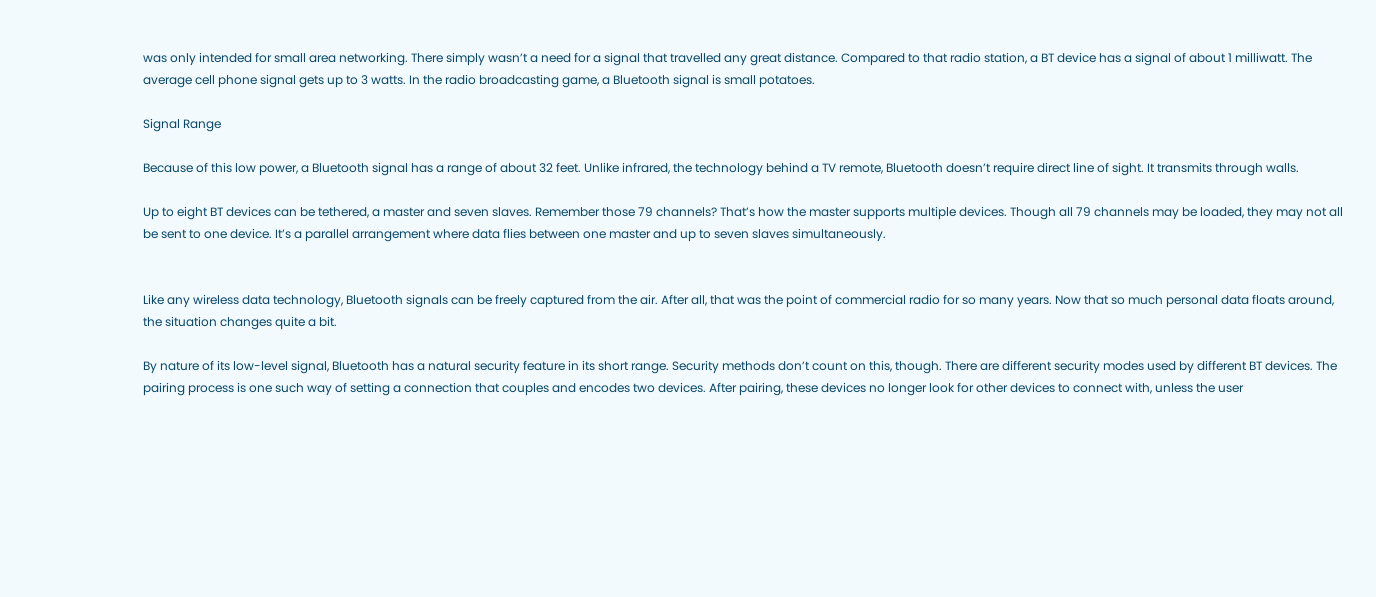was only intended for small area networking. There simply wasn’t a need for a signal that travelled any great distance. Compared to that radio station, a BT device has a signal of about 1 milliwatt. The average cell phone signal gets up to 3 watts. In the radio broadcasting game, a Bluetooth signal is small potatoes.

Signal Range

Because of this low power, a Bluetooth signal has a range of about 32 feet. Unlike infrared, the technology behind a TV remote, Bluetooth doesn’t require direct line of sight. It transmits through walls.

Up to eight BT devices can be tethered, a master and seven slaves. Remember those 79 channels? That’s how the master supports multiple devices. Though all 79 channels may be loaded, they may not all be sent to one device. It’s a parallel arrangement where data flies between one master and up to seven slaves simultaneously.


Like any wireless data technology, Bluetooth signals can be freely captured from the air. After all, that was the point of commercial radio for so many years. Now that so much personal data floats around, the situation changes quite a bit.

By nature of its low-level signal, Bluetooth has a natural security feature in its short range. Security methods don’t count on this, though. There are different security modes used by different BT devices. The pairing process is one such way of setting a connection that couples and encodes two devices. After pairing, these devices no longer look for other devices to connect with, unless the user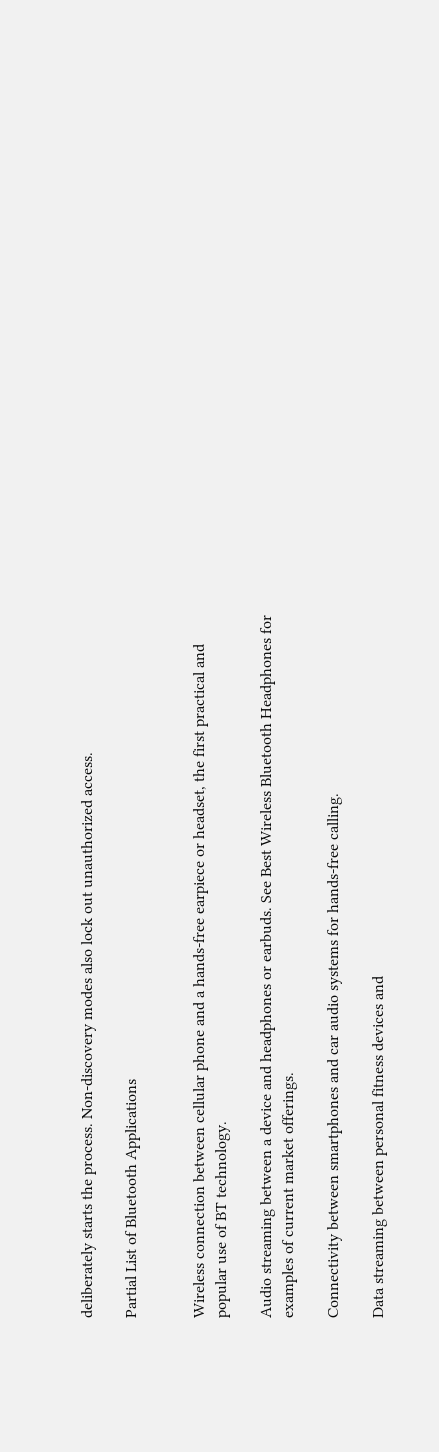deliberately starts the process. Non-discovery modes also lock out unauthorized access.

Partial List of Bluetooth Applications


Wireless connection between cellular phone and a hands-free earpiece or headset, the first practical and popular use of BT technology.

Audio streaming between a device and headphones or earbuds. See Best Wireless Bluetooth Headphones for examples of current market offerings.

Connectivity between smartphones and car audio systems for hands-free calling.

Data streaming between personal fitness devices and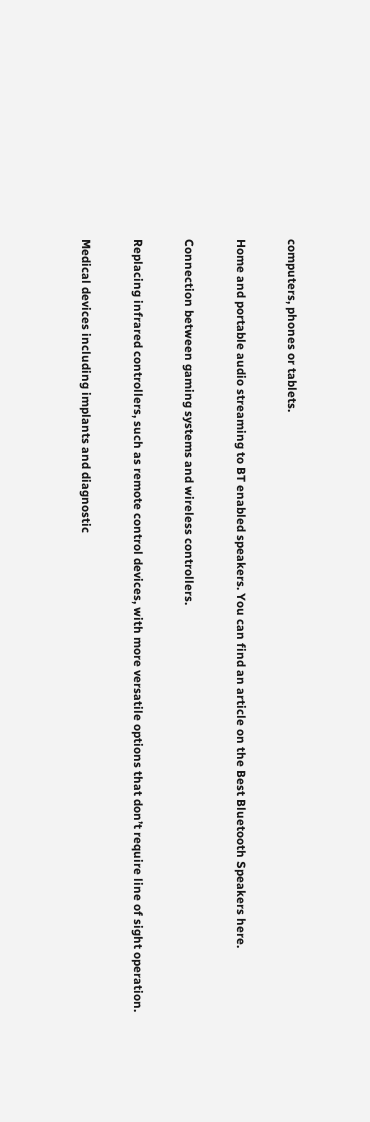computers, phones or tablets.

Home and portable audio streaming to BT enabled speakers. You can find an article on the Best Bluetooth Speakers here.

Connection between gaming systems and wireless controllers.

Replacing infrared controllers, such as remote control devices, with more versatile options that don’t require line of sight operation.

Medical devices including implants and diagnostic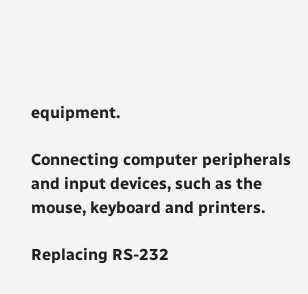equipment.

Connecting computer peripherals and input devices, such as the mouse, keyboard and printers.

Replacing RS-232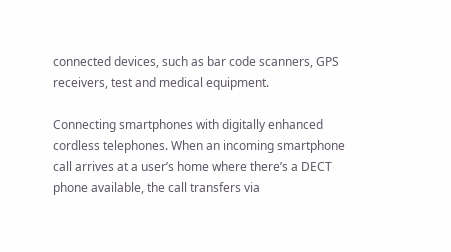connected devices, such as bar code scanners, GPS receivers, test and medical equipment.

Connecting smartphones with digitally enhanced cordless telephones. When an incoming smartphone call arrives at a user’s home where there’s a DECT phone available, the call transfers via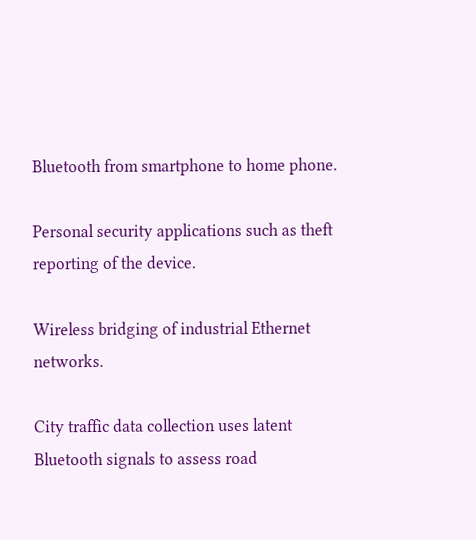Bluetooth from smartphone to home phone.

Personal security applications such as theft reporting of the device.

Wireless bridging of industrial Ethernet networks.

City traffic data collection uses latent Bluetooth signals to assess road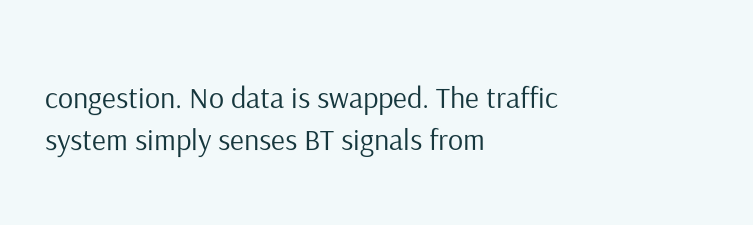congestion. No data is swapped. The traffic system simply senses BT signals from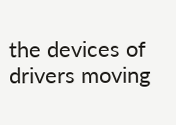the devices of drivers moving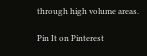through high volume areas.

Pin It on Pinterest